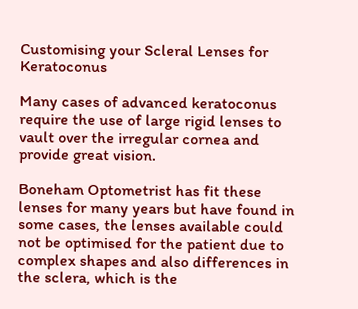Customising your Scleral Lenses for Keratoconus

Many cases of advanced keratoconus require the use of large rigid lenses to vault over the irregular cornea and provide great vision.

Boneham Optometrist has fit these lenses for many years but have found in some cases, the lenses available could not be optimised for the patient due to complex shapes and also differences in the sclera, which is the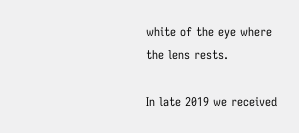white of the eye where the lens rests.

In late 2019 we received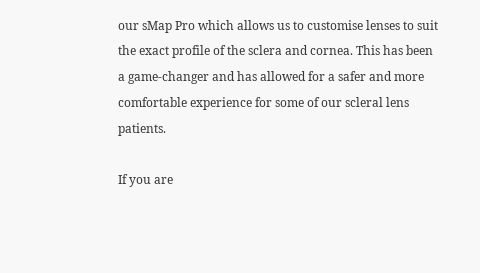our sMap Pro which allows us to customise lenses to suit the exact profile of the sclera and cornea. This has been a game-changer and has allowed for a safer and more comfortable experience for some of our scleral lens patients.

If you are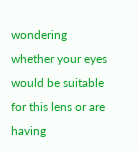wondering whether your eyes would be suitable for this lens or are having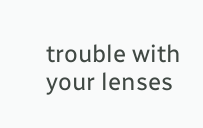trouble with your lenses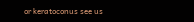or keratoconus see us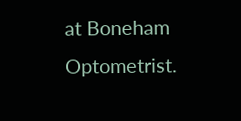at Boneham Optometrist.